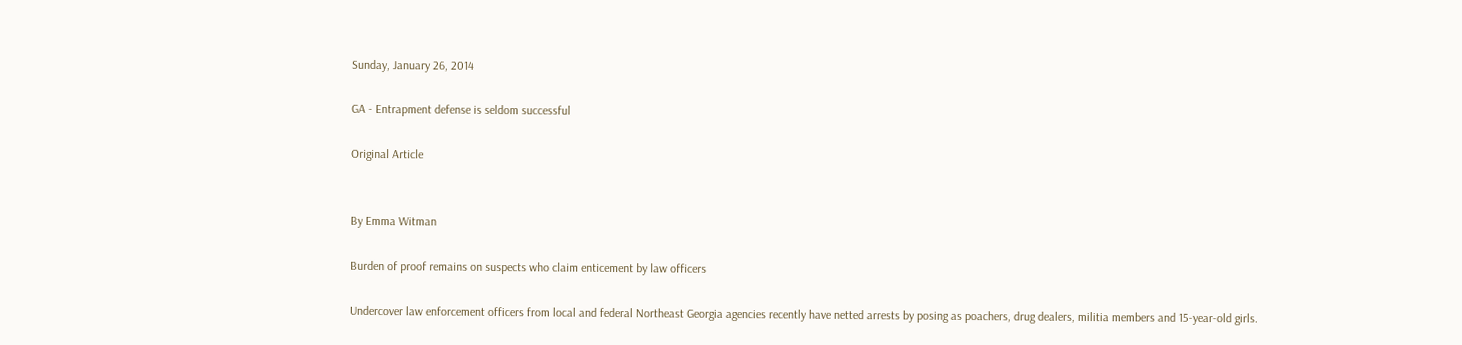Sunday, January 26, 2014

GA - Entrapment defense is seldom successful

Original Article


By Emma Witman

Burden of proof remains on suspects who claim enticement by law officers

Undercover law enforcement officers from local and federal Northeast Georgia agencies recently have netted arrests by posing as poachers, drug dealers, militia members and 15-year-old girls.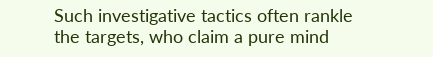Such investigative tactics often rankle the targets, who claim a pure mind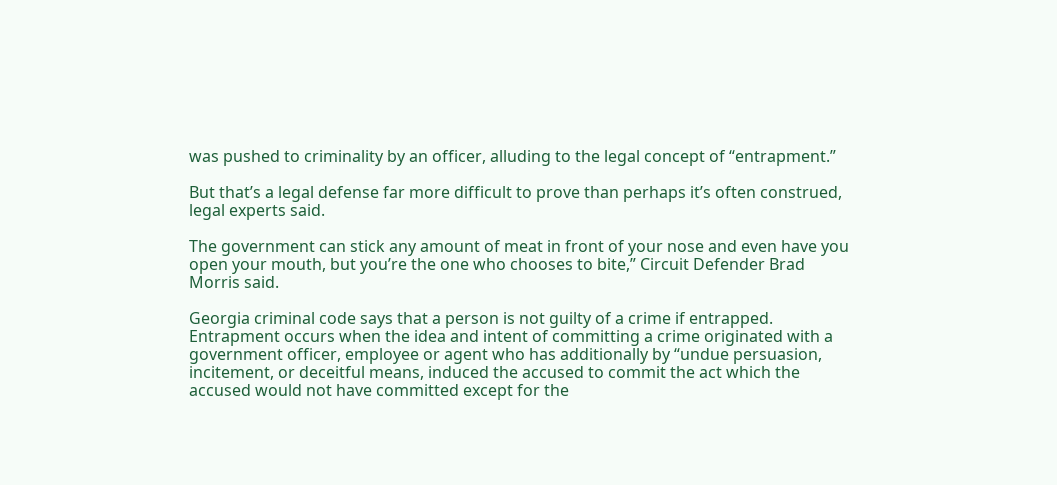was pushed to criminality by an officer, alluding to the legal concept of “entrapment.”

But that’s a legal defense far more difficult to prove than perhaps it’s often construed, legal experts said.

The government can stick any amount of meat in front of your nose and even have you open your mouth, but you’re the one who chooses to bite,” Circuit Defender Brad Morris said.

Georgia criminal code says that a person is not guilty of a crime if entrapped. Entrapment occurs when the idea and intent of committing a crime originated with a government officer, employee or agent who has additionally by “undue persuasion, incitement, or deceitful means, induced the accused to commit the act which the accused would not have committed except for the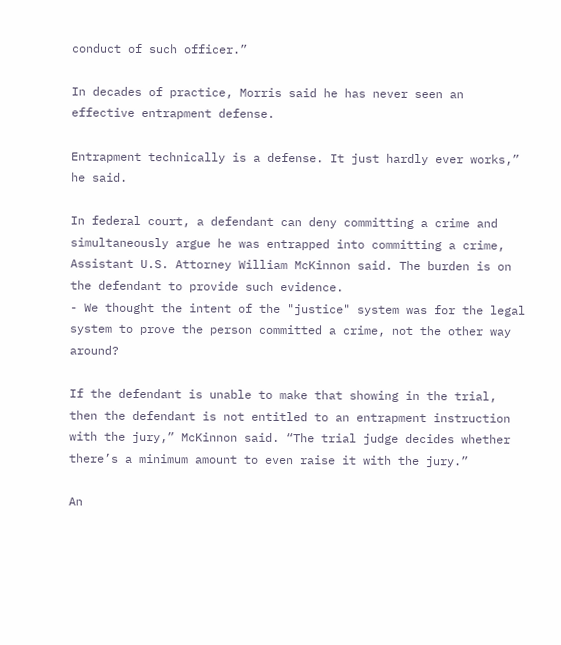conduct of such officer.”

In decades of practice, Morris said he has never seen an effective entrapment defense.

Entrapment technically is a defense. It just hardly ever works,” he said.

In federal court, a defendant can deny committing a crime and simultaneously argue he was entrapped into committing a crime, Assistant U.S. Attorney William McKinnon said. The burden is on the defendant to provide such evidence.
- We thought the intent of the "justice" system was for the legal system to prove the person committed a crime, not the other way around?

If the defendant is unable to make that showing in the trial, then the defendant is not entitled to an entrapment instruction with the jury,” McKinnon said. “The trial judge decides whether there’s a minimum amount to even raise it with the jury.”

An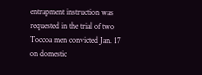entrapment instruction was requested in the trial of two Toccoa men convicted Jan. 17 on domestic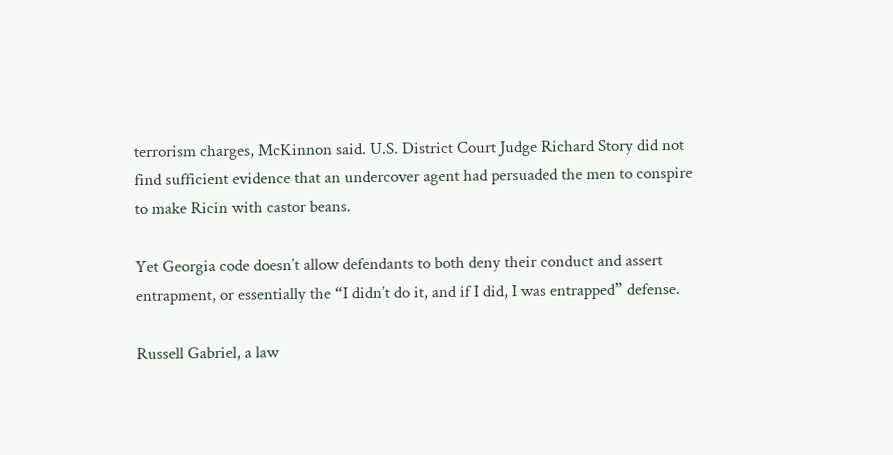terrorism charges, McKinnon said. U.S. District Court Judge Richard Story did not find sufficient evidence that an undercover agent had persuaded the men to conspire to make Ricin with castor beans.

Yet Georgia code doesn’t allow defendants to both deny their conduct and assert entrapment, or essentially the “I didn’t do it, and if I did, I was entrapped” defense.

Russell Gabriel, a law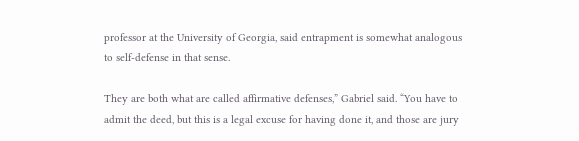professor at the University of Georgia, said entrapment is somewhat analogous to self-defense in that sense.

They are both what are called affirmative defenses,” Gabriel said. “You have to admit the deed, but this is a legal excuse for having done it, and those are jury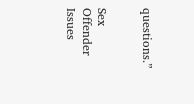questions.”


Sex Offender Issues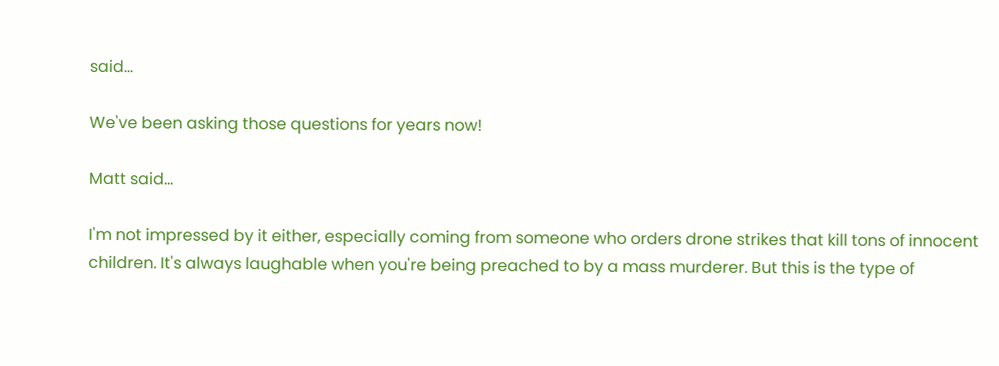said...

We've been asking those questions for years now!

Matt said...

I'm not impressed by it either, especially coming from someone who orders drone strikes that kill tons of innocent children. It's always laughable when you're being preached to by a mass murderer. But this is the type of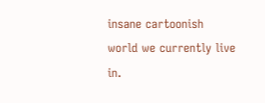insane cartoonish world we currently live in.